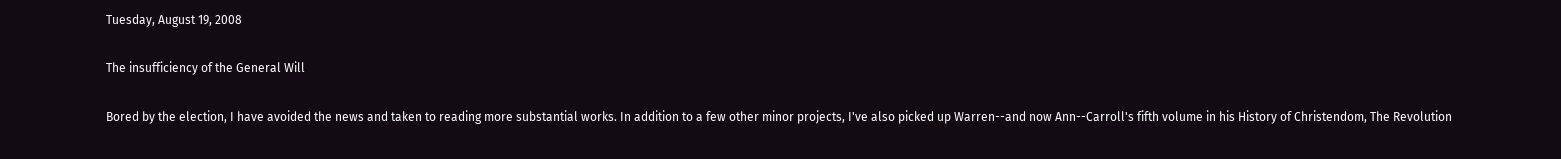Tuesday, August 19, 2008

The insufficiency of the General Will

Bored by the election, I have avoided the news and taken to reading more substantial works. In addition to a few other minor projects, I've also picked up Warren--and now Ann--Carroll's fifth volume in his History of Christendom, The Revolution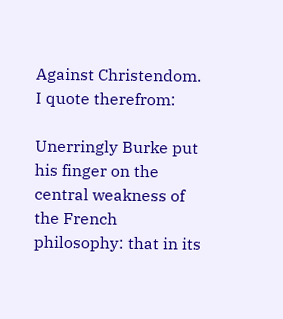Against Christendom. I quote therefrom:

Unerringly Burke put his finger on the central weakness of the French philosophy: that in its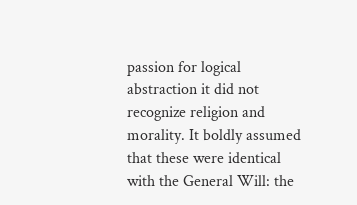passion for logical abstraction it did not recognize religion and morality. It boldly assumed that these were identical with the General Will: the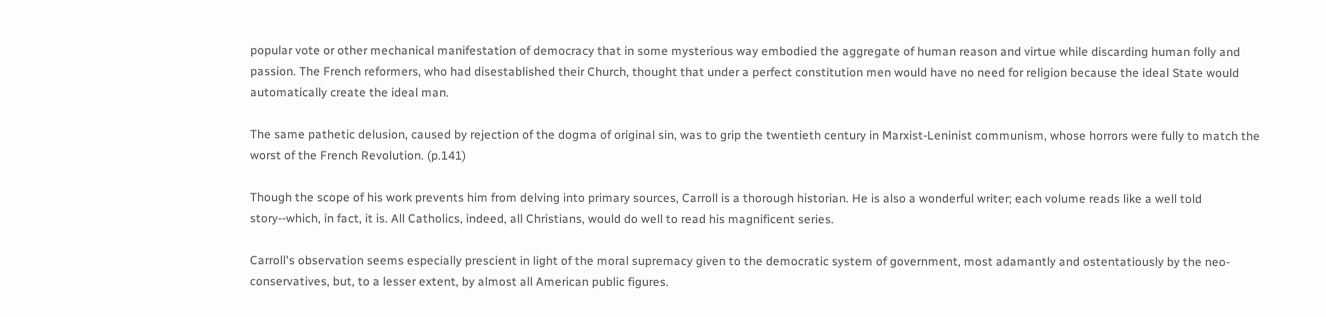popular vote or other mechanical manifestation of democracy that in some mysterious way embodied the aggregate of human reason and virtue while discarding human folly and passion. The French reformers, who had disestablished their Church, thought that under a perfect constitution men would have no need for religion because the ideal State would automatically create the ideal man.

The same pathetic delusion, caused by rejection of the dogma of original sin, was to grip the twentieth century in Marxist-Leninist communism, whose horrors were fully to match the worst of the French Revolution. (p.141)

Though the scope of his work prevents him from delving into primary sources, Carroll is a thorough historian. He is also a wonderful writer; each volume reads like a well told story--which, in fact, it is. All Catholics, indeed, all Christians, would do well to read his magnificent series.

Carroll's observation seems especially prescient in light of the moral supremacy given to the democratic system of government, most adamantly and ostentatiously by the neo-conservatives, but, to a lesser extent, by almost all American public figures.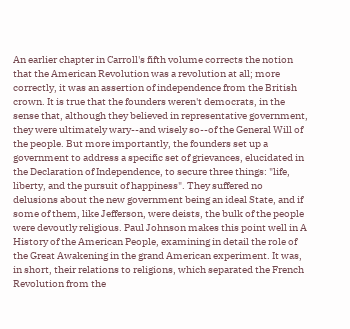An earlier chapter in Carroll's fifth volume corrects the notion that the American Revolution was a revolution at all; more correctly, it was an assertion of independence from the British crown. It is true that the founders weren't democrats, in the sense that, although they believed in representative government, they were ultimately wary--and wisely so--of the General Will of the people. But more importantly, the founders set up a government to address a specific set of grievances, elucidated in the Declaration of Independence, to secure three things: "life, liberty, and the pursuit of happiness". They suffered no delusions about the new government being an ideal State, and if some of them, like Jefferson, were deists, the bulk of the people were devoutly religious. Paul Johnson makes this point well in A History of the American People, examining in detail the role of the Great Awakening in the grand American experiment. It was, in short, their relations to religions, which separated the French Revolution from the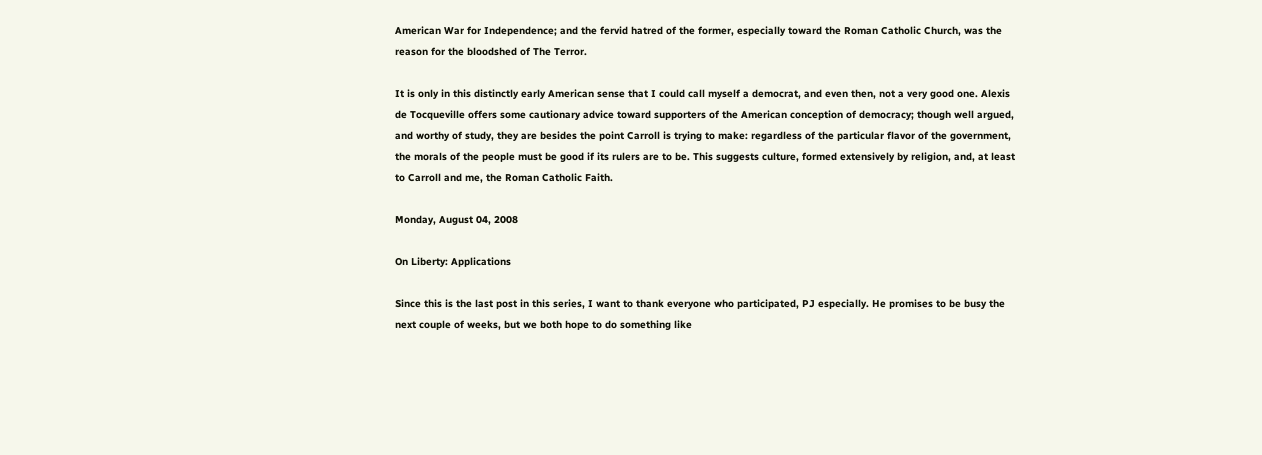American War for Independence; and the fervid hatred of the former, especially toward the Roman Catholic Church, was the reason for the bloodshed of The Terror.

It is only in this distinctly early American sense that I could call myself a democrat, and even then, not a very good one. Alexis de Tocqueville offers some cautionary advice toward supporters of the American conception of democracy; though well argued, and worthy of study, they are besides the point Carroll is trying to make: regardless of the particular flavor of the government, the morals of the people must be good if its rulers are to be. This suggests culture, formed extensively by religion, and, at least to Carroll and me, the Roman Catholic Faith.

Monday, August 04, 2008

On Liberty: Applications

Since this is the last post in this series, I want to thank everyone who participated, PJ especially. He promises to be busy the next couple of weeks, but we both hope to do something like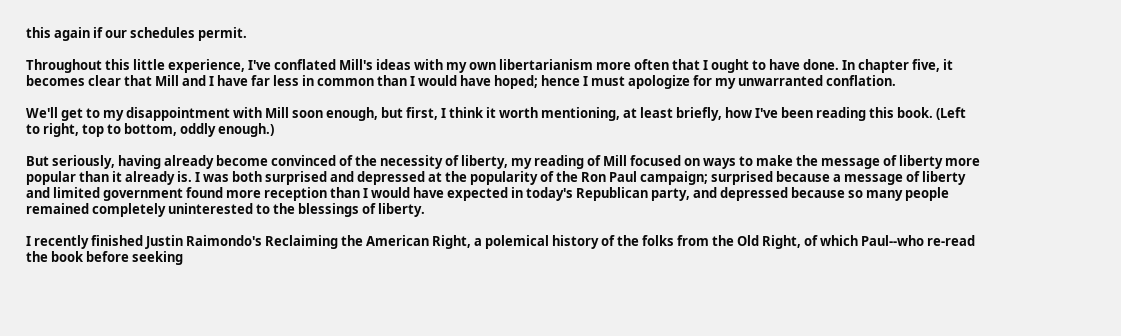this again if our schedules permit.

Throughout this little experience, I've conflated Mill's ideas with my own libertarianism more often that I ought to have done. In chapter five, it becomes clear that Mill and I have far less in common than I would have hoped; hence I must apologize for my unwarranted conflation.

We'll get to my disappointment with Mill soon enough, but first, I think it worth mentioning, at least briefly, how I've been reading this book. (Left to right, top to bottom, oddly enough.)

But seriously, having already become convinced of the necessity of liberty, my reading of Mill focused on ways to make the message of liberty more popular than it already is. I was both surprised and depressed at the popularity of the Ron Paul campaign; surprised because a message of liberty and limited government found more reception than I would have expected in today's Republican party, and depressed because so many people remained completely uninterested to the blessings of liberty.

I recently finished Justin Raimondo's Reclaiming the American Right, a polemical history of the folks from the Old Right, of which Paul--who re-read the book before seeking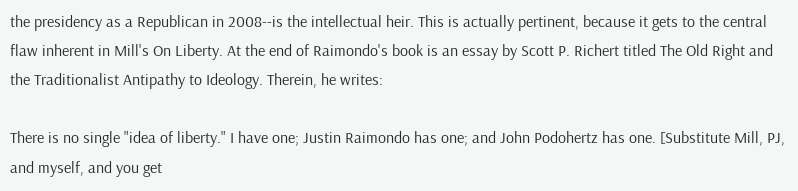the presidency as a Republican in 2008--is the intellectual heir. This is actually pertinent, because it gets to the central flaw inherent in Mill's On Liberty. At the end of Raimondo's book is an essay by Scott P. Richert titled The Old Right and the Traditionalist Antipathy to Ideology. Therein, he writes:

There is no single "idea of liberty." I have one; Justin Raimondo has one; and John Podohertz has one. [Substitute Mill, PJ, and myself, and you get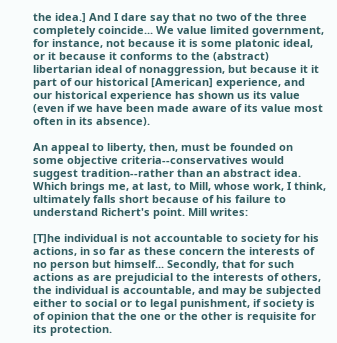the idea.] And I dare say that no two of the three completely coincide... We value limited government, for instance, not because it is some platonic ideal, or it because it conforms to the (abstract) libertarian ideal of nonaggression, but because it it part of our historical [American] experience, and our historical experience has shown us its value (even if we have been made aware of its value most often in its absence).

An appeal to liberty, then, must be founded on some objective criteria--conservatives would suggest tradition--rather than an abstract idea. Which brings me, at last, to Mill, whose work, I think, ultimately falls short because of his failure to understand Richert's point. Mill writes:

[T]he individual is not accountable to society for his actions, in so far as these concern the interests of no person but himself... Secondly, that for such actions as are prejudicial to the interests of others, the individual is accountable, and may be subjected either to social or to legal punishment, if society is of opinion that the one or the other is requisite for its protection.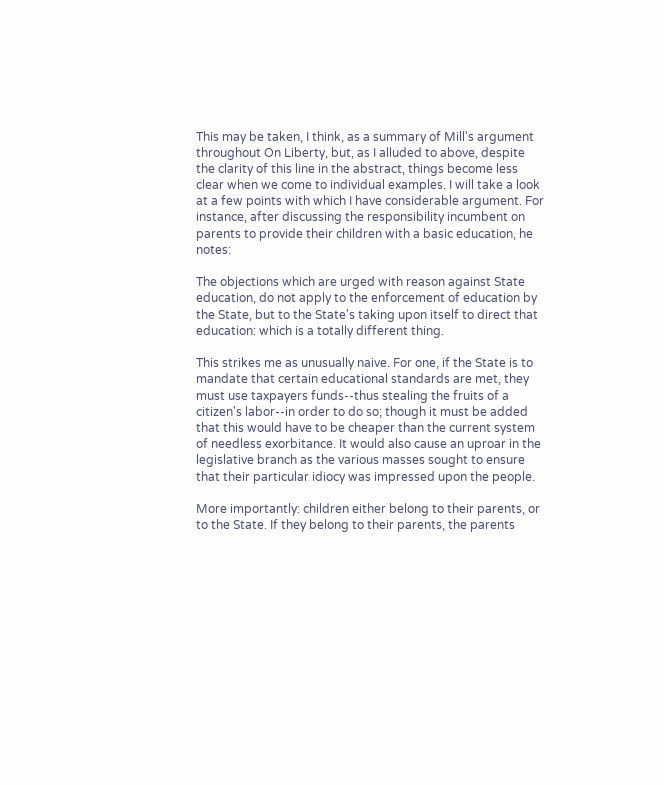This may be taken, I think, as a summary of Mill's argument throughout On Liberty, but, as I alluded to above, despite the clarity of this line in the abstract, things become less clear when we come to individual examples. I will take a look at a few points with which I have considerable argument. For instance, after discussing the responsibility incumbent on parents to provide their children with a basic education, he notes:

The objections which are urged with reason against State education, do not apply to the enforcement of education by the State, but to the State's taking upon itself to direct that education: which is a totally different thing.

This strikes me as unusually naive. For one, if the State is to mandate that certain educational standards are met, they must use taxpayers funds--thus stealing the fruits of a citizen's labor--in order to do so; though it must be added that this would have to be cheaper than the current system of needless exorbitance. It would also cause an uproar in the legislative branch as the various masses sought to ensure that their particular idiocy was impressed upon the people.

More importantly: children either belong to their parents, or to the State. If they belong to their parents, the parents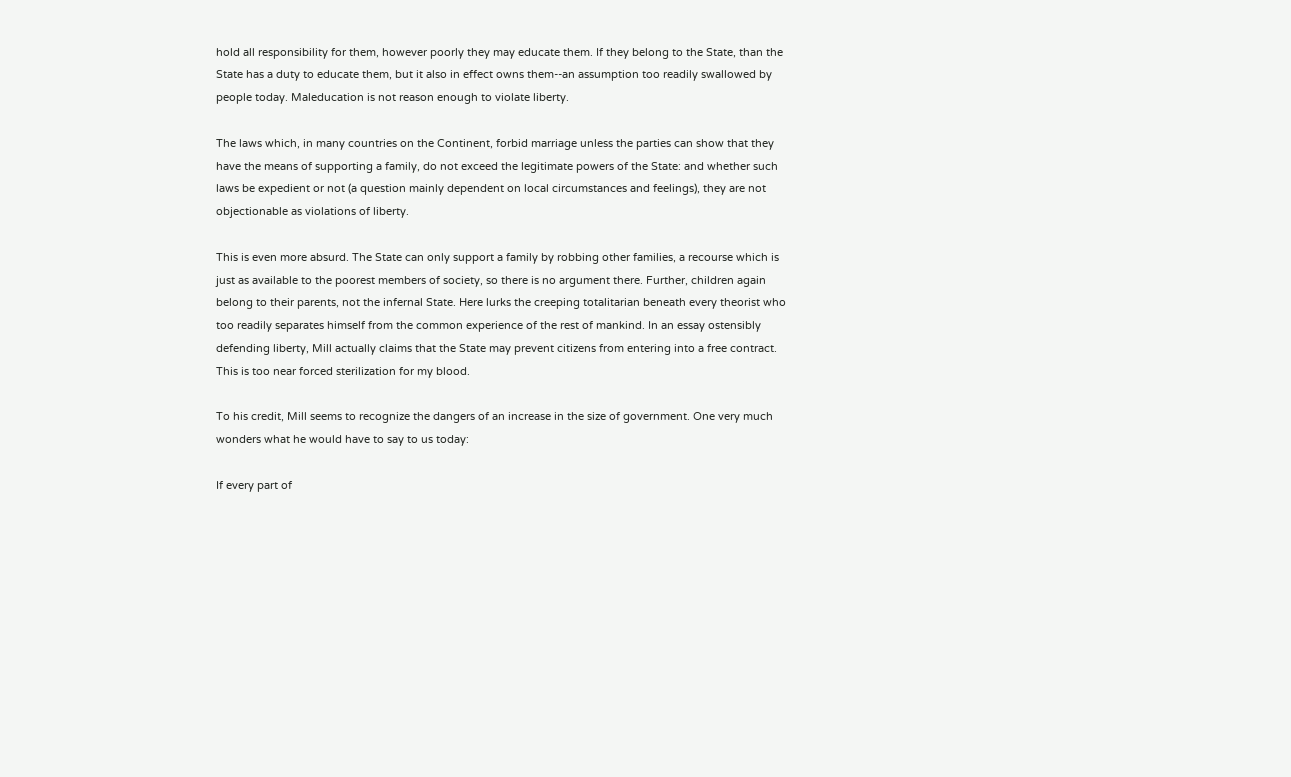hold all responsibility for them, however poorly they may educate them. If they belong to the State, than the State has a duty to educate them, but it also in effect owns them--an assumption too readily swallowed by people today. Maleducation is not reason enough to violate liberty.

The laws which, in many countries on the Continent, forbid marriage unless the parties can show that they have the means of supporting a family, do not exceed the legitimate powers of the State: and whether such laws be expedient or not (a question mainly dependent on local circumstances and feelings), they are not objectionable as violations of liberty.

This is even more absurd. The State can only support a family by robbing other families, a recourse which is just as available to the poorest members of society, so there is no argument there. Further, children again belong to their parents, not the infernal State. Here lurks the creeping totalitarian beneath every theorist who too readily separates himself from the common experience of the rest of mankind. In an essay ostensibly defending liberty, Mill actually claims that the State may prevent citizens from entering into a free contract. This is too near forced sterilization for my blood.

To his credit, Mill seems to recognize the dangers of an increase in the size of government. One very much wonders what he would have to say to us today:

If every part of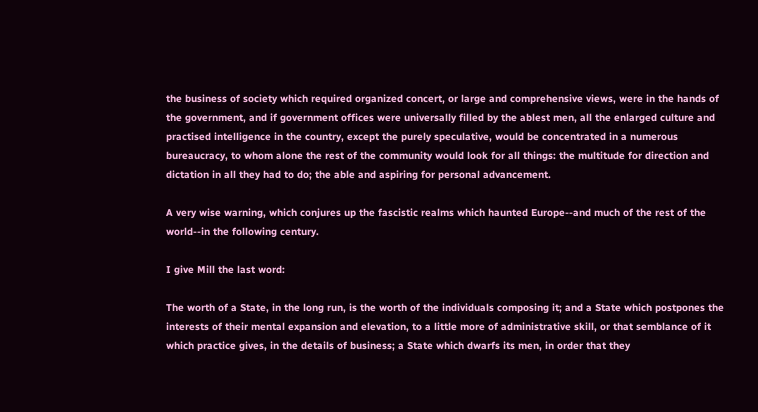the business of society which required organized concert, or large and comprehensive views, were in the hands of the government, and if government offices were universally filled by the ablest men, all the enlarged culture and practised intelligence in the country, except the purely speculative, would be concentrated in a numerous bureaucracy, to whom alone the rest of the community would look for all things: the multitude for direction and dictation in all they had to do; the able and aspiring for personal advancement.

A very wise warning, which conjures up the fascistic realms which haunted Europe--and much of the rest of the world--in the following century.

I give Mill the last word:

The worth of a State, in the long run, is the worth of the individuals composing it; and a State which postpones the interests of their mental expansion and elevation, to a little more of administrative skill, or that semblance of it which practice gives, in the details of business; a State which dwarfs its men, in order that they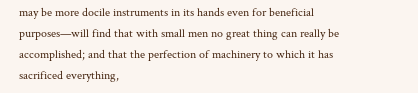may be more docile instruments in its hands even for beneficial purposes—will find that with small men no great thing can really be accomplished; and that the perfection of machinery to which it has sacrificed everything,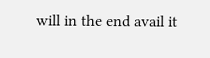will in the end avail it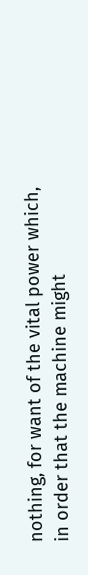nothing, for want of the vital power which, in order that the machine might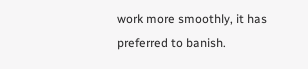work more smoothly, it has preferred to banish.